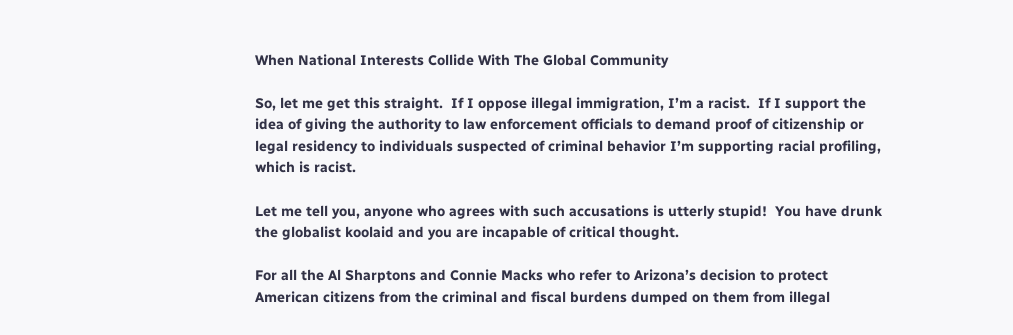When National Interests Collide With The Global Community

So, let me get this straight.  If I oppose illegal immigration, I’m a racist.  If I support the idea of giving the authority to law enforcement officials to demand proof of citizenship or legal residency to individuals suspected of criminal behavior I’m supporting racial profiling, which is racist.

Let me tell you, anyone who agrees with such accusations is utterly stupid!  You have drunk the globalist koolaid and you are incapable of critical thought.

For all the Al Sharptons and Connie Macks who refer to Arizona’s decision to protect American citizens from the criminal and fiscal burdens dumped on them from illegal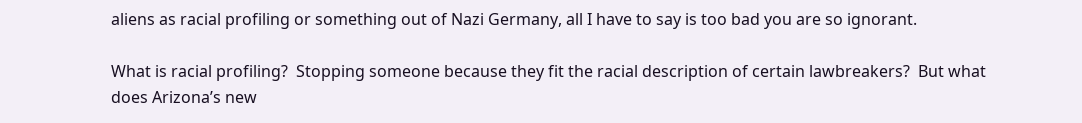aliens as racial profiling or something out of Nazi Germany, all I have to say is too bad you are so ignorant.

What is racial profiling?  Stopping someone because they fit the racial description of certain lawbreakers?  But what does Arizona’s new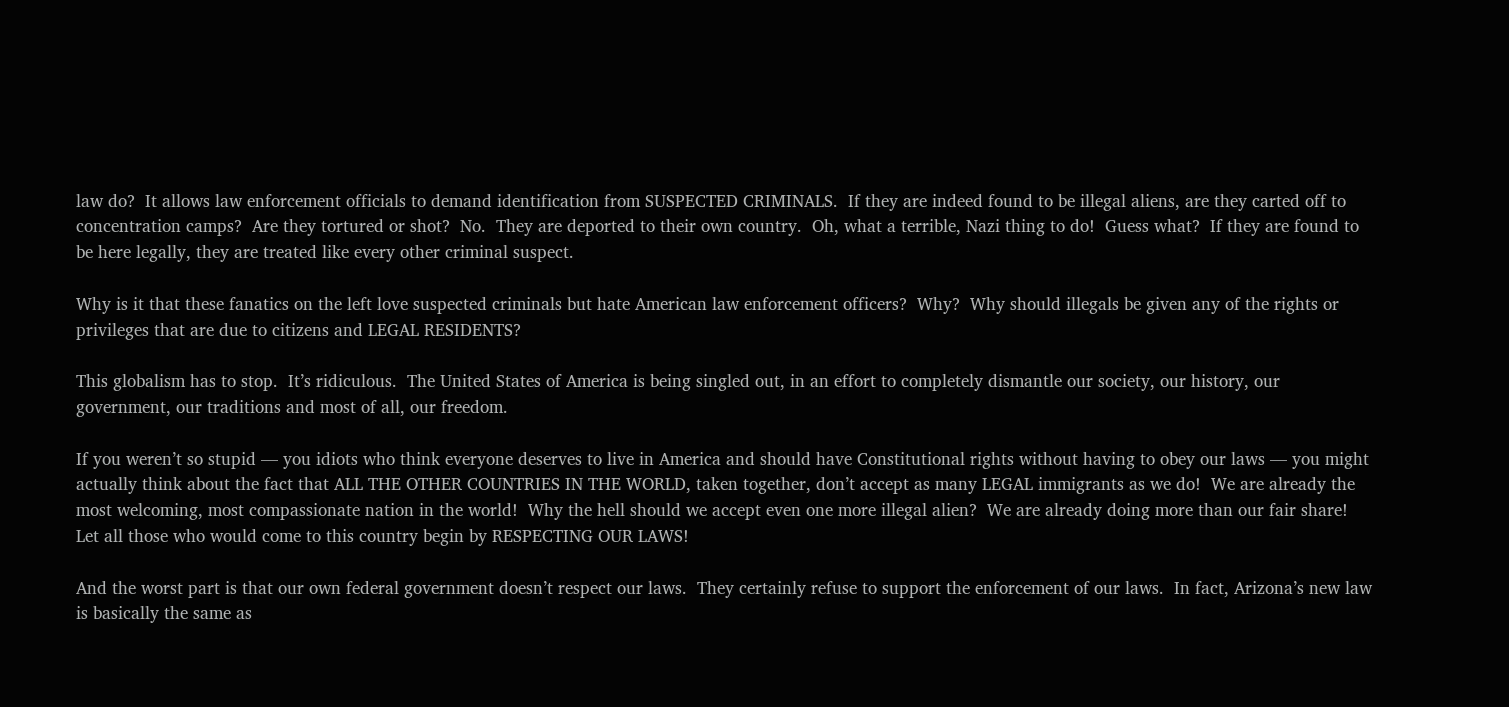law do?  It allows law enforcement officials to demand identification from SUSPECTED CRIMINALS.  If they are indeed found to be illegal aliens, are they carted off to concentration camps?  Are they tortured or shot?  No.  They are deported to their own country.  Oh, what a terrible, Nazi thing to do!  Guess what?  If they are found to be here legally, they are treated like every other criminal suspect.

Why is it that these fanatics on the left love suspected criminals but hate American law enforcement officers?  Why?  Why should illegals be given any of the rights or privileges that are due to citizens and LEGAL RESIDENTS?

This globalism has to stop.  It’s ridiculous.  The United States of America is being singled out, in an effort to completely dismantle our society, our history, our government, our traditions and most of all, our freedom.

If you weren’t so stupid — you idiots who think everyone deserves to live in America and should have Constitutional rights without having to obey our laws — you might actually think about the fact that ALL THE OTHER COUNTRIES IN THE WORLD, taken together, don’t accept as many LEGAL immigrants as we do!  We are already the most welcoming, most compassionate nation in the world!  Why the hell should we accept even one more illegal alien?  We are already doing more than our fair share!  Let all those who would come to this country begin by RESPECTING OUR LAWS!

And the worst part is that our own federal government doesn’t respect our laws.  They certainly refuse to support the enforcement of our laws.  In fact, Arizona’s new law is basically the same as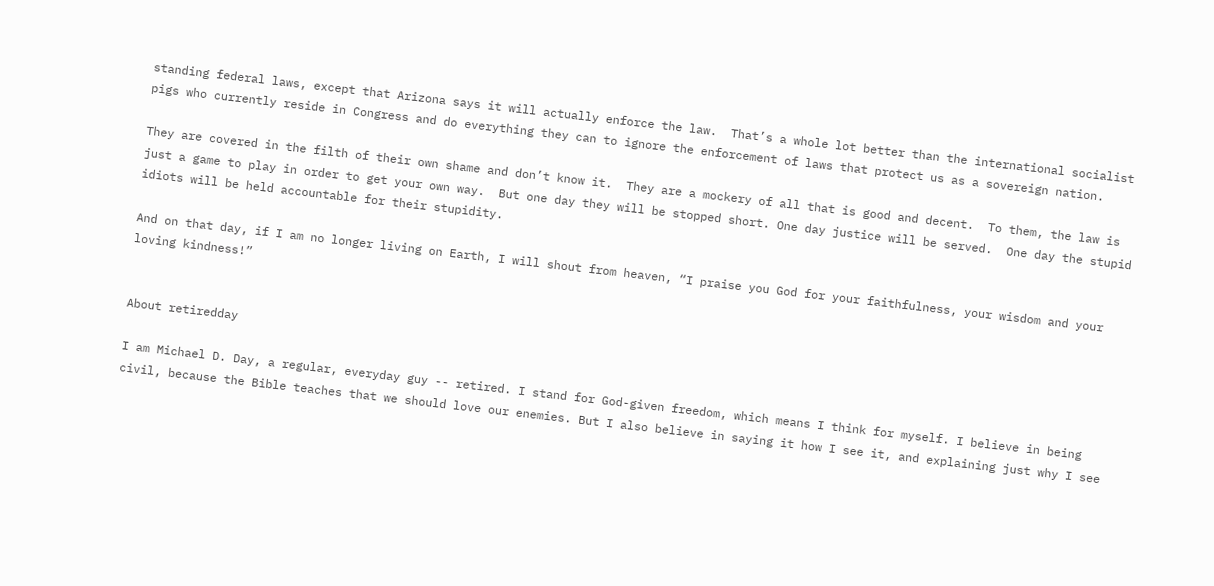standing federal laws, except that Arizona says it will actually enforce the law.  That’s a whole lot better than the international socialist pigs who currently reside in Congress and do everything they can to ignore the enforcement of laws that protect us as a sovereign nation.

They are covered in the filth of their own shame and don’t know it.  They are a mockery of all that is good and decent.  To them, the law is just a game to play in order to get your own way.  But one day they will be stopped short. One day justice will be served.  One day the stupid idiots will be held accountable for their stupidity.

And on that day, if I am no longer living on Earth, I will shout from heaven, “I praise you God for your faithfulness, your wisdom and your loving kindness!”


About retiredday

I am Michael D. Day, a regular, everyday guy -- retired. I stand for God-given freedom, which means I think for myself. I believe in being civil, because the Bible teaches that we should love our enemies. But I also believe in saying it how I see it, and explaining just why I see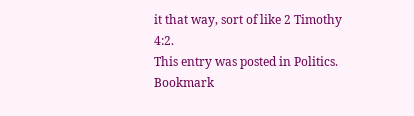it that way, sort of like 2 Timothy 4:2.
This entry was posted in Politics. Bookmark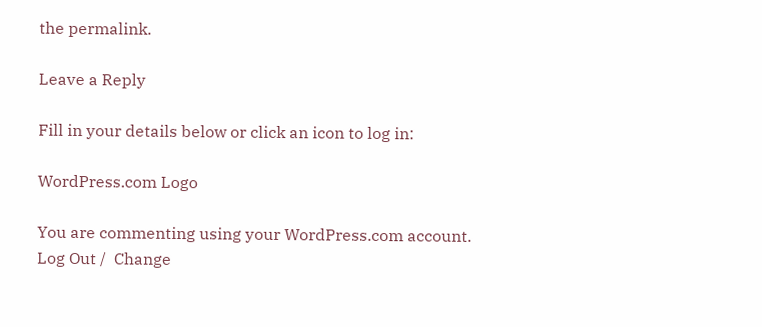the permalink.

Leave a Reply

Fill in your details below or click an icon to log in:

WordPress.com Logo

You are commenting using your WordPress.com account. Log Out /  Change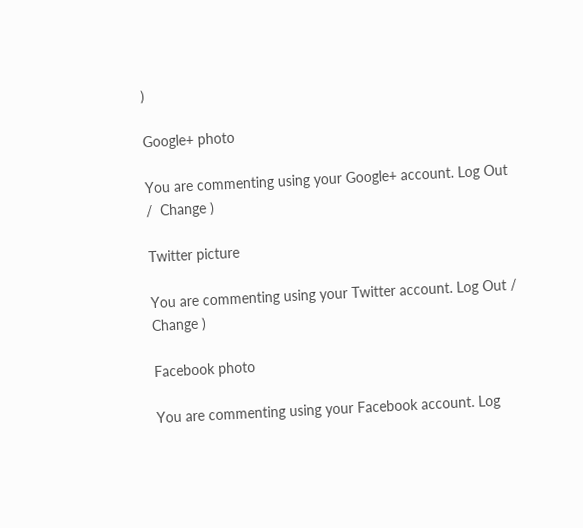)

Google+ photo

You are commenting using your Google+ account. Log Out /  Change )

Twitter picture

You are commenting using your Twitter account. Log Out /  Change )

Facebook photo

You are commenting using your Facebook account. Log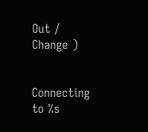Out /  Change )


Connecting to %s